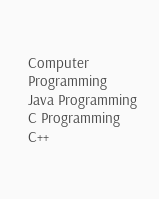Computer Programming
Java Programming
C Programming
C++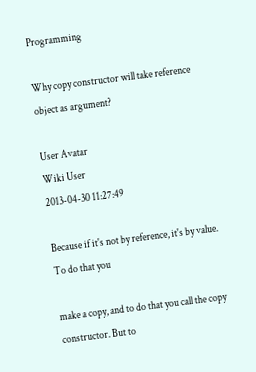Programming

Why copy constructor will take reference object as argument?

User Avatar
Wiki User
2013-04-30 11:27:49

Because if it's not by reference, it's by value. To do that you

make a copy, and to do that you call the copy constructor. But to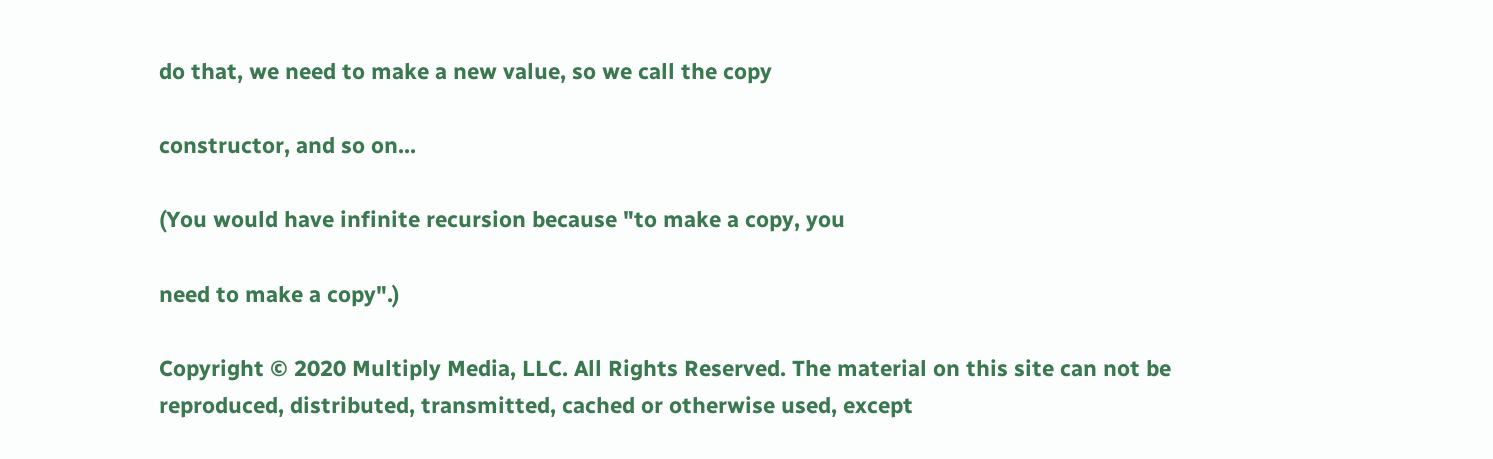do that, we need to make a new value, so we call the copy

constructor, and so on...

(You would have infinite recursion because "to make a copy, you

need to make a copy".)

Copyright © 2020 Multiply Media, LLC. All Rights Reserved. The material on this site can not be reproduced, distributed, transmitted, cached or otherwise used, except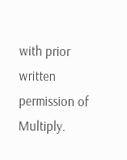with prior written permission of Multiply.